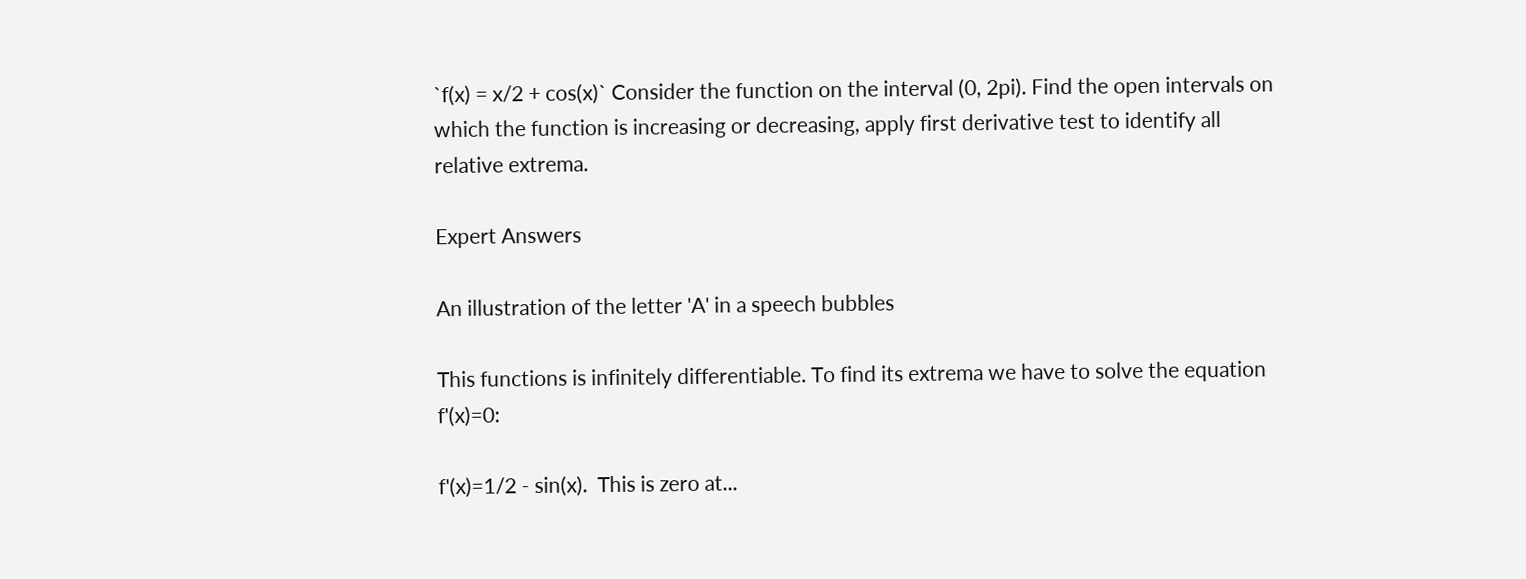`f(x) = x/2 + cos(x)` Consider the function on the interval (0, 2pi). Find the open intervals on which the function is increasing or decreasing, apply first derivative test to identify all relative extrema.

Expert Answers

An illustration of the letter 'A' in a speech bubbles

This functions is infinitely differentiable. To find its extrema we have to solve the equation f'(x)=0:

f'(x)=1/2 - sin(x).  This is zero at...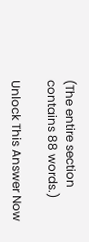(The entire section contains 88 words.)

Unlock This Answer Now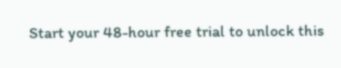Start your 48-hour free trial to unlock this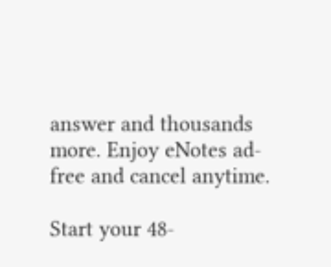answer and thousands more. Enjoy eNotes ad-free and cancel anytime.

Start your 48-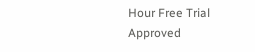Hour Free Trial
Approved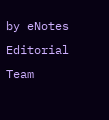by eNotes Editorial Team